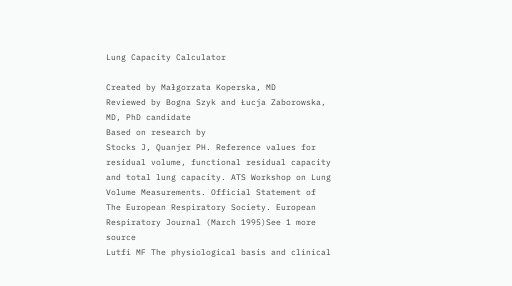Lung Capacity Calculator

Created by Małgorzata Koperska, MD
Reviewed by Bogna Szyk and Łucja Zaborowska, MD, PhD candidate
Based on research by
Stocks J, Quanjer PH. Reference values for residual volume, functional residual capacity and total lung capacity. ATS Workshop on Lung Volume Measurements. Official Statement of The European Respiratory Society. European Respiratory Journal (March 1995)See 1 more source
Lutfi MF The physiological basis and clinical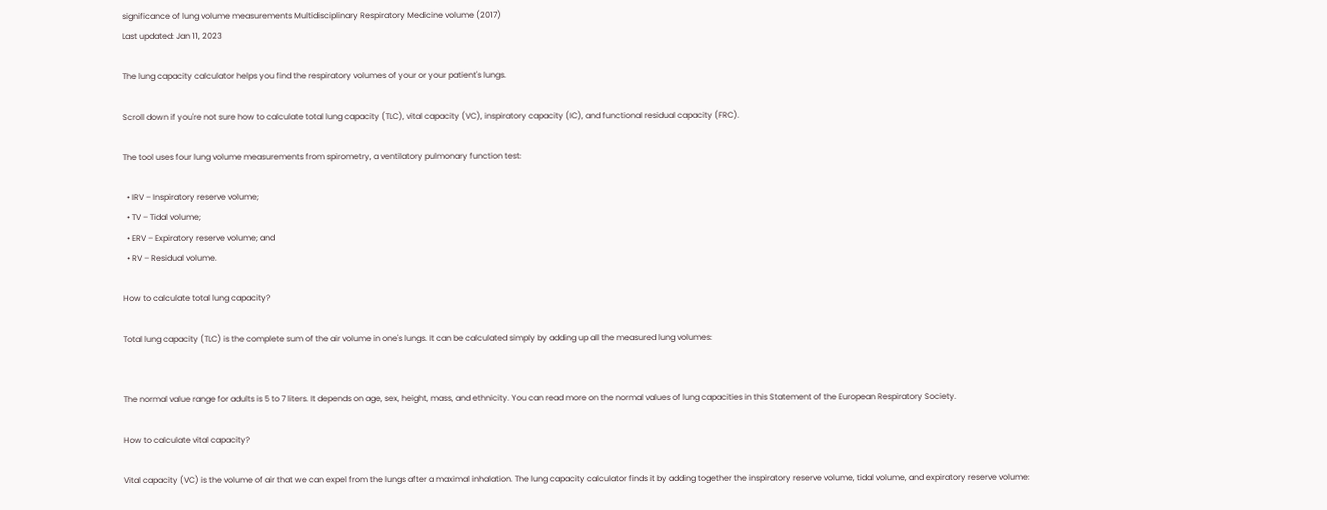significance of lung volume measurements Multidisciplinary Respiratory Medicine volume (2017)
Last updated: Jan 11, 2023

The lung capacity calculator helps you find the respiratory volumes of your or your patient's lungs.

Scroll down if you're not sure how to calculate total lung capacity (TLC), vital capacity (VC), inspiratory capacity (IC), and functional residual capacity (FRC).

The tool uses four lung volume measurements from spirometry, a ventilatory pulmonary function test:

  • IRV – Inspiratory reserve volume;
  • TV – Tidal volume;
  • ERV – Expiratory reserve volume; and
  • RV – Residual volume.

How to calculate total lung capacity?

Total lung capacity (TLC) is the complete sum of the air volume in one's lungs. It can be calculated simply by adding up all the measured lung volumes:


The normal value range for adults is 5 to 7 liters. It depends on age, sex, height, mass, and ethnicity. You can read more on the normal values of lung capacities in this Statement of the European Respiratory Society.

How to calculate vital capacity?

Vital capacity (VC) is the volume of air that we can expel from the lungs after a maximal inhalation. The lung capacity calculator finds it by adding together the inspiratory reserve volume, tidal volume, and expiratory reserve volume: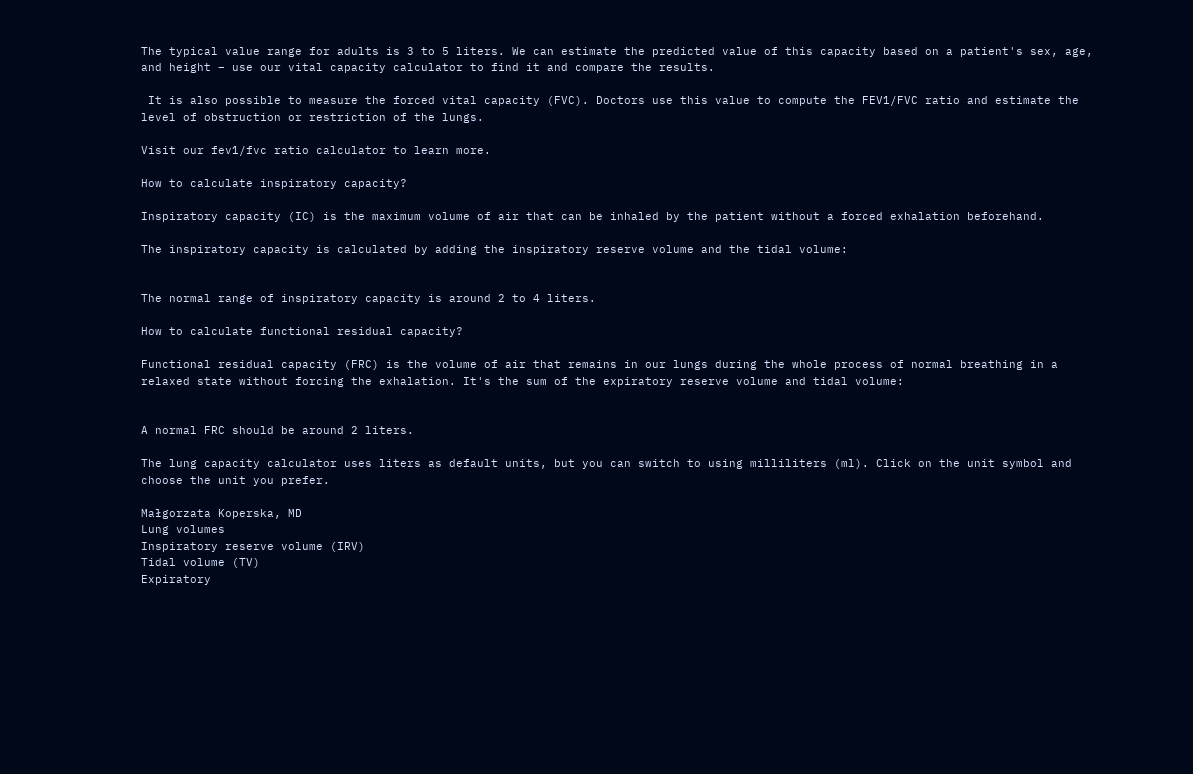The typical value range for adults is 3 to 5 liters. We can estimate the predicted value of this capacity based on a patient's sex, age, and height – use our vital capacity calculator to find it and compare the results.

 It is also possible to measure the forced vital capacity (FVC). Doctors use this value to compute the FEV1/FVC ratio and estimate the level of obstruction or restriction of the lungs.

Visit our fev1/fvc ratio calculator to learn more.

How to calculate inspiratory capacity?

Inspiratory capacity (IC) is the maximum volume of air that can be inhaled by the patient without a forced exhalation beforehand.

The inspiratory capacity is calculated by adding the inspiratory reserve volume and the tidal volume:


The normal range of inspiratory capacity is around 2 to 4 liters.

How to calculate functional residual capacity?

Functional residual capacity (FRC) is the volume of air that remains in our lungs during the whole process of normal breathing in a relaxed state without forcing the exhalation. It's the sum of the expiratory reserve volume and tidal volume:


A normal FRC should be around 2 liters.

The lung capacity calculator uses liters as default units, but you can switch to using milliliters (ml). Click on the unit symbol and choose the unit you prefer.

Małgorzata Koperska, MD
Lung volumes
Inspiratory reserve volume (IRV)
Tidal volume (TV)
Expiratory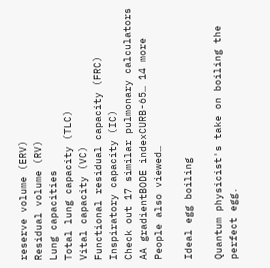reserve volume (ERV)
Residual volume (RV)
Lung capacities
Total lung capacity (TLC)
Vital capacity (VC)
Functional residual capacity (FRC)
Inspiratory capacity (IC)
Check out 17 similar pulmonary calculators
AA gradientBODE indexCURB-65… 14 more
People also viewed…

Ideal egg boiling

Quantum physicist's take on boiling the perfect egg.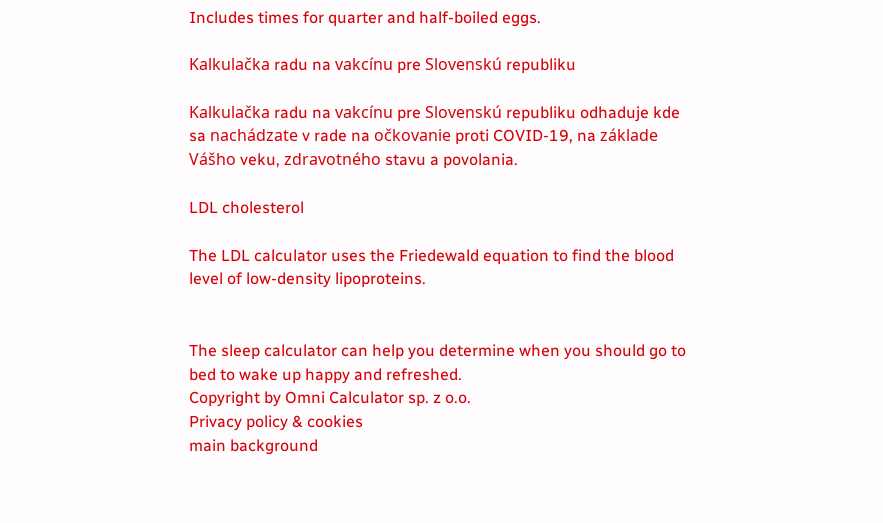Includes times for quarter and half-boiled eggs.

Kalkulačka radu na vakcínu pre Slovenskú republiku

Kalkulačka radu na vakcínu pre Slovenskú republiku odhaduje kde sa nachádzate v rade na očkovanie proti COVID-19, na základe Vášho veku, zdravotného stavu a povolania.

LDL cholesterol

The LDL calculator uses the Friedewald equation to find the blood level of low-density lipoproteins.


The sleep calculator can help you determine when you should go to bed to wake up happy and refreshed.
Copyright by Omni Calculator sp. z o.o.
Privacy policy & cookies
main background